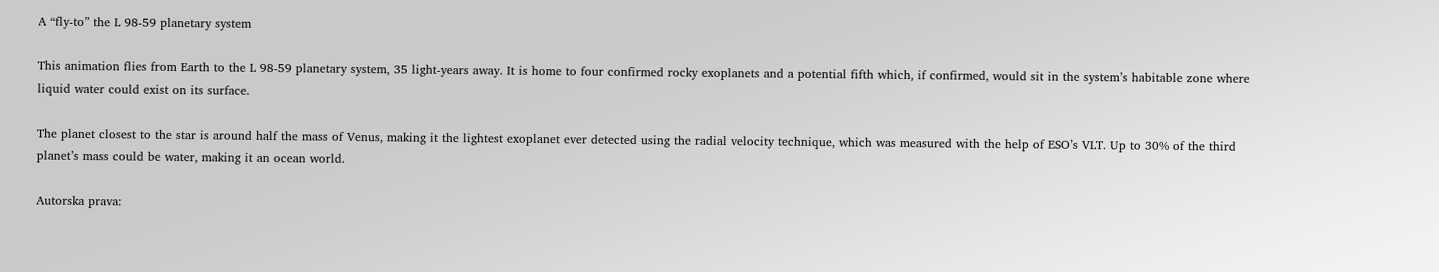A “fly-to” the L 98-59 planetary system

This animation flies from Earth to the L 98-59 planetary system, 35 light-years away. It is home to four confirmed rocky exoplanets and a potential fifth which, if confirmed, would sit in the system’s habitable zone where liquid water could exist on its surface.

The planet closest to the star is around half the mass of Venus, making it the lightest exoplanet ever detected using the radial velocity technique, which was measured with the help of ESO’s VLT. Up to 30% of the third planet’s mass could be water, making it an ocean world.

Autorska prava: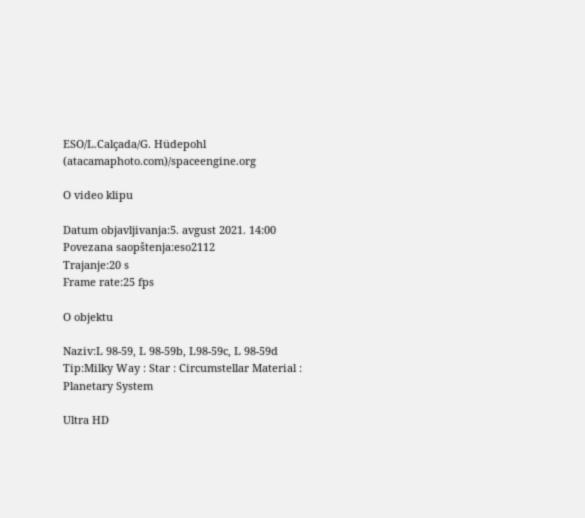ESO/L.Calçada/G. Hüdepohl (atacamaphoto.com)/spaceengine.org

O video klipu

Datum objavljivanja:5. avgust 2021. 14:00
Povezana saopštenja:eso2112
Trajanje:20 s
Frame rate:25 fps

O objektu

Naziv:L 98-59, L 98-59b, L98-59c, L 98-59d
Tip:Milky Way : Star : Circumstellar Material : Planetary System

Ultra HD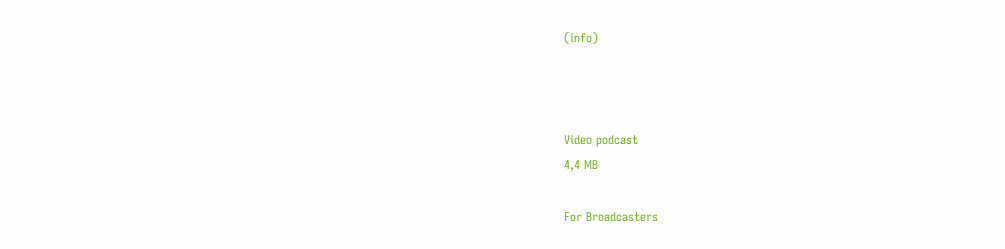(info)



Video podcast
4,4 MB

For Broadcasters